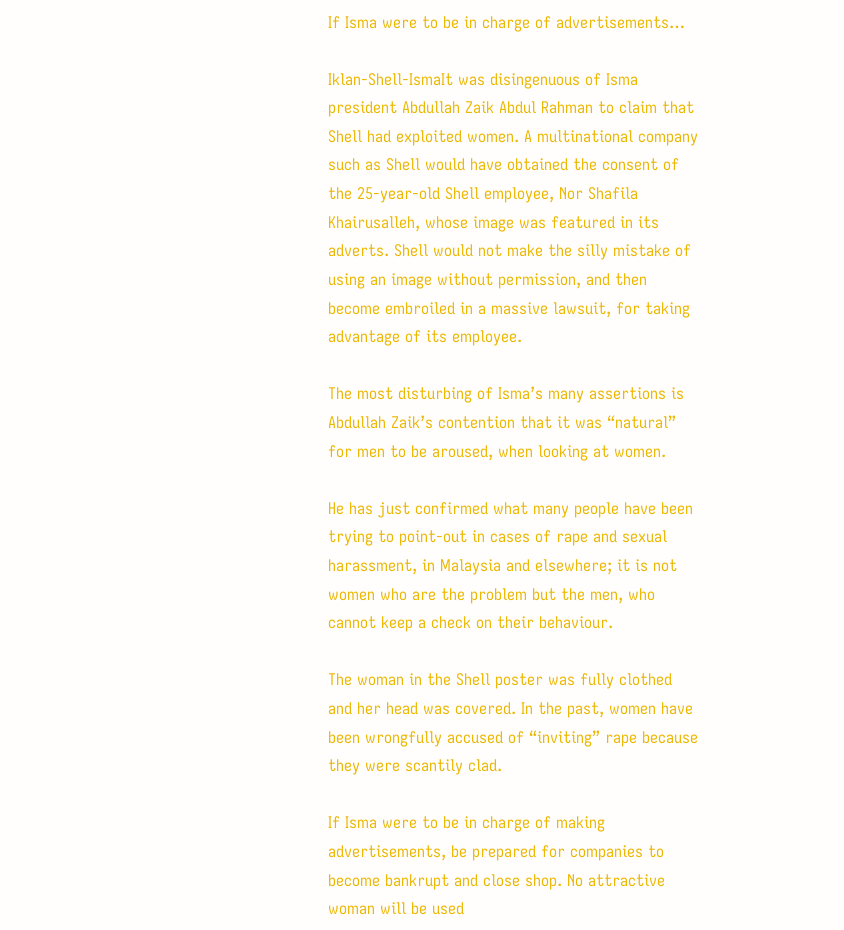If Isma were to be in charge of advertisements…

Iklan-Shell-IsmaIt was disingenuous of Isma president Abdullah Zaik Abdul Rahman to claim that Shell had exploited women. A multinational company such as Shell would have obtained the consent of the 25-year-old Shell employee, Nor Shafila Khairusalleh, whose image was featured in its adverts. Shell would not make the silly mistake of using an image without permission, and then become embroiled in a massive lawsuit, for taking advantage of its employee.

The most disturbing of Isma’s many assertions is Abdullah Zaik’s contention that it was “natural” for men to be aroused, when looking at women.

He has just confirmed what many people have been trying to point-out in cases of rape and sexual harassment, in Malaysia and elsewhere; it is not women who are the problem but the men, who cannot keep a check on their behaviour.

The woman in the Shell poster was fully clothed and her head was covered. In the past, women have been wrongfully accused of “inviting” rape because they were scantily clad.

If Isma were to be in charge of making advertisements, be prepared for companies to become bankrupt and close shop. No attractive woman will be used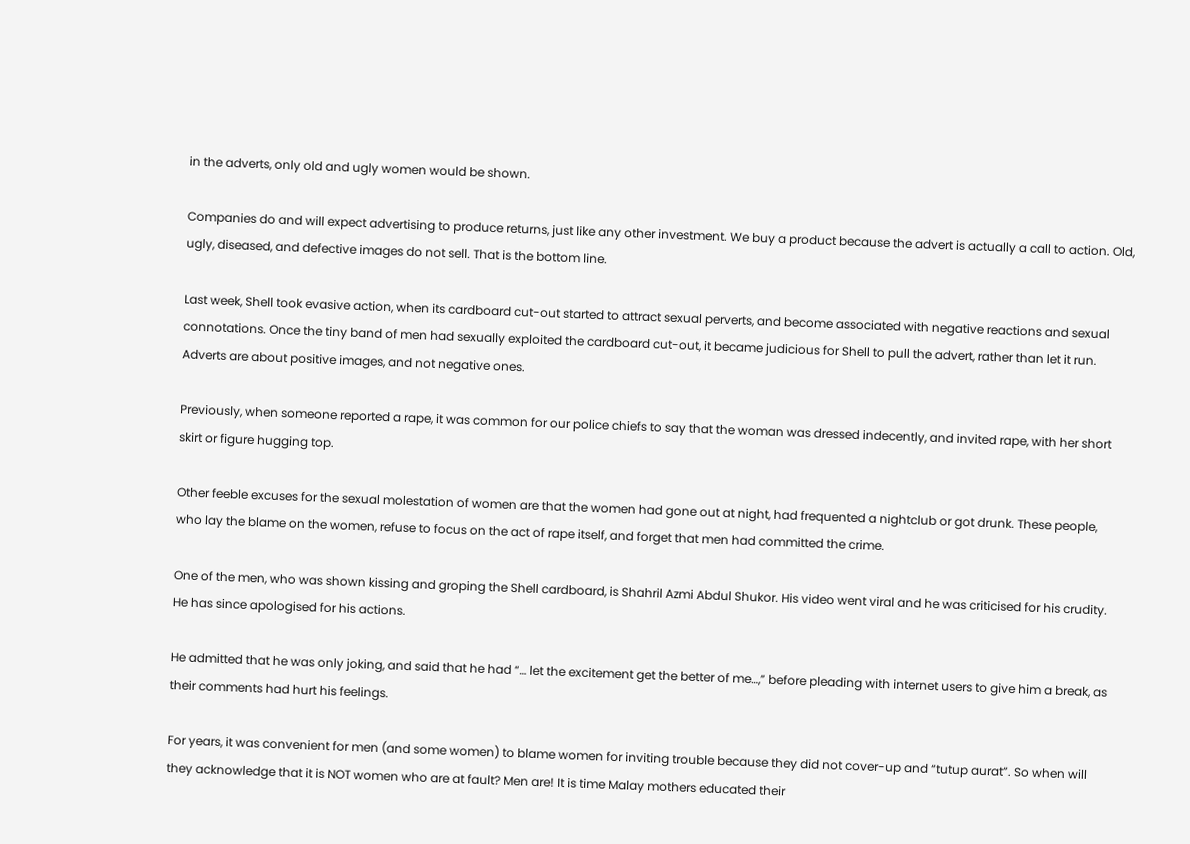in the adverts, only old and ugly women would be shown.

Companies do and will expect advertising to produce returns, just like any other investment. We buy a product because the advert is actually a call to action. Old, ugly, diseased, and defective images do not sell. That is the bottom line.

Last week, Shell took evasive action, when its cardboard cut-out started to attract sexual perverts, and become associated with negative reactions and sexual connotations. Once the tiny band of men had sexually exploited the cardboard cut-out, it became judicious for Shell to pull the advert, rather than let it run. Adverts are about positive images, and not negative ones.

Previously, when someone reported a rape, it was common for our police chiefs to say that the woman was dressed indecently, and invited rape, with her short skirt or figure hugging top.

Other feeble excuses for the sexual molestation of women are that the women had gone out at night, had frequented a nightclub or got drunk. These people, who lay the blame on the women, refuse to focus on the act of rape itself, and forget that men had committed the crime.

One of the men, who was shown kissing and groping the Shell cardboard, is Shahril Azmi Abdul Shukor. His video went viral and he was criticised for his crudity. He has since apologised for his actions.

He admitted that he was only joking, and said that he had “… let the excitement get the better of me…,” before pleading with internet users to give him a break, as their comments had hurt his feelings.

For years, it was convenient for men (and some women) to blame women for inviting trouble because they did not cover-up and “tutup aurat”. So when will they acknowledge that it is NOT women who are at fault? Men are! It is time Malay mothers educated their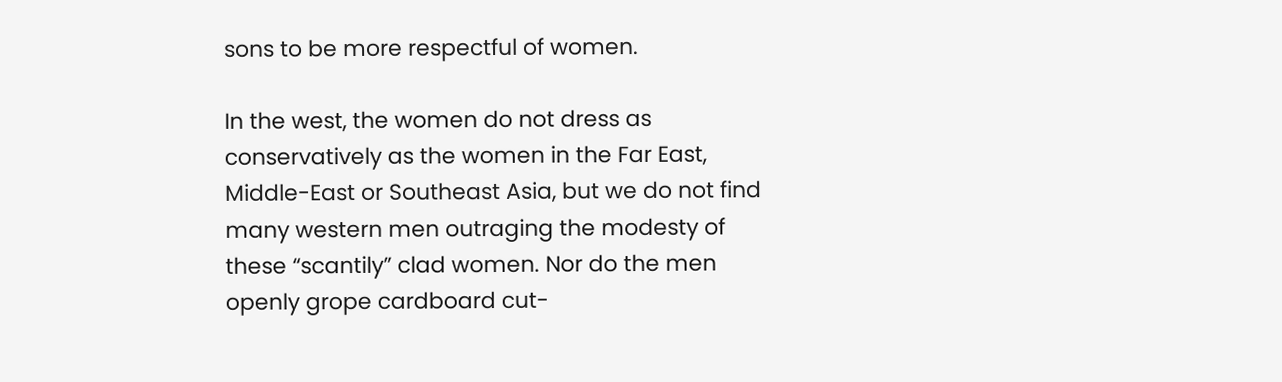sons to be more respectful of women.

In the west, the women do not dress as conservatively as the women in the Far East, Middle-East or Southeast Asia, but we do not find many western men outraging the modesty of these “scantily” clad women. Nor do the men openly grope cardboard cut-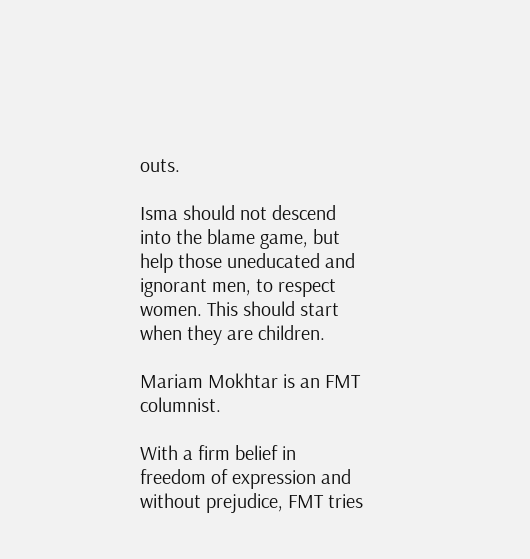outs.

Isma should not descend into the blame game, but help those uneducated and ignorant men, to respect women. This should start when they are children.

Mariam Mokhtar is an FMT columnist.

With a firm belief in freedom of expression and without prejudice, FMT tries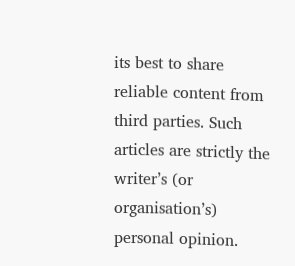its best to share reliable content from third parties. Such articles are strictly the writer’s (or organisation’s) personal opinion.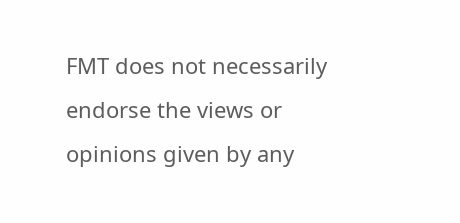FMT does not necessarily endorse the views or opinions given by any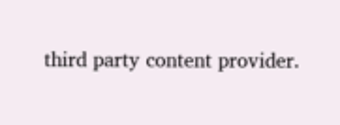third party content provider.